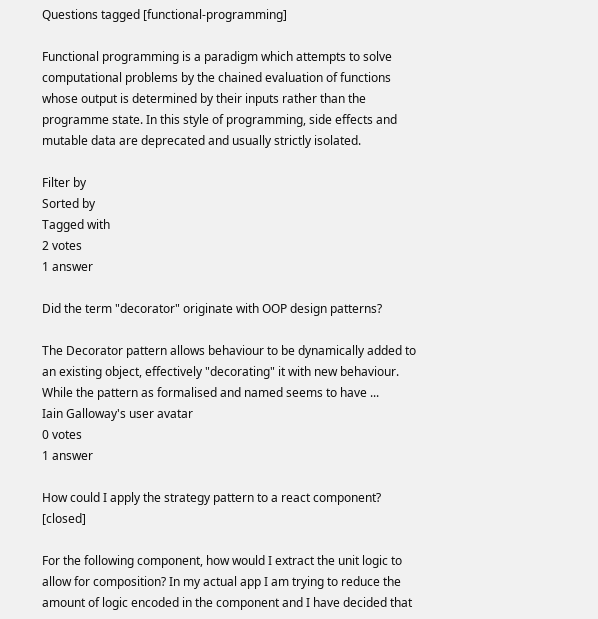Questions tagged [functional-programming]

Functional programming is a paradigm which attempts to solve computational problems by the chained evaluation of functions whose output is determined by their inputs rather than the programme state. In this style of programming, side effects and mutable data are deprecated and usually strictly isolated.

Filter by
Sorted by
Tagged with
2 votes
1 answer

Did the term "decorator" originate with OOP design patterns?

The Decorator pattern allows behaviour to be dynamically added to an existing object, effectively "decorating" it with new behaviour. While the pattern as formalised and named seems to have ...
Iain Galloway's user avatar
0 votes
1 answer

How could I apply the strategy pattern to a react component? [closed]

For the following component, how would I extract the unit logic to allow for composition? In my actual app I am trying to reduce the amount of logic encoded in the component and I have decided that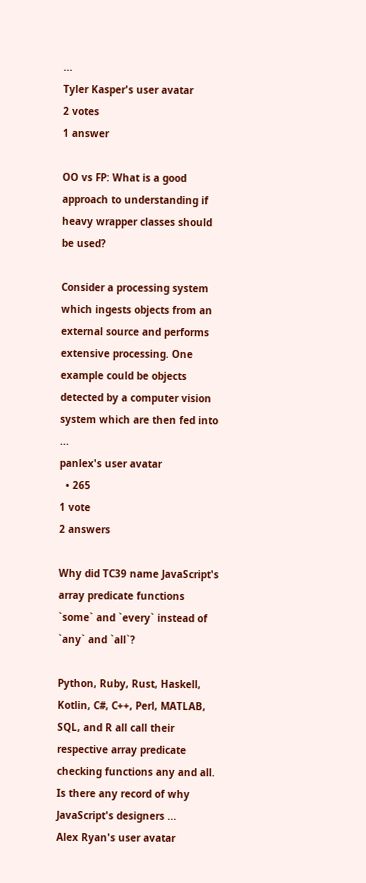...
Tyler Kasper's user avatar
2 votes
1 answer

OO vs FP: What is a good approach to understanding if heavy wrapper classes should be used?

Consider a processing system which ingests objects from an external source and performs extensive processing. One example could be objects detected by a computer vision system which are then fed into ...
panlex's user avatar
  • 265
1 vote
2 answers

Why did TC39 name JavaScript's array predicate functions `some` and `every` instead of `any` and `all`?

Python, Ruby, Rust, Haskell, Kotlin, C#, C++, Perl, MATLAB, SQL, and R all call their respective array predicate checking functions any and all. Is there any record of why JavaScript's designers ...
Alex Ryan's user avatar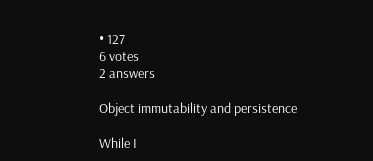• 127
6 votes
2 answers

Object immutability and persistence

While I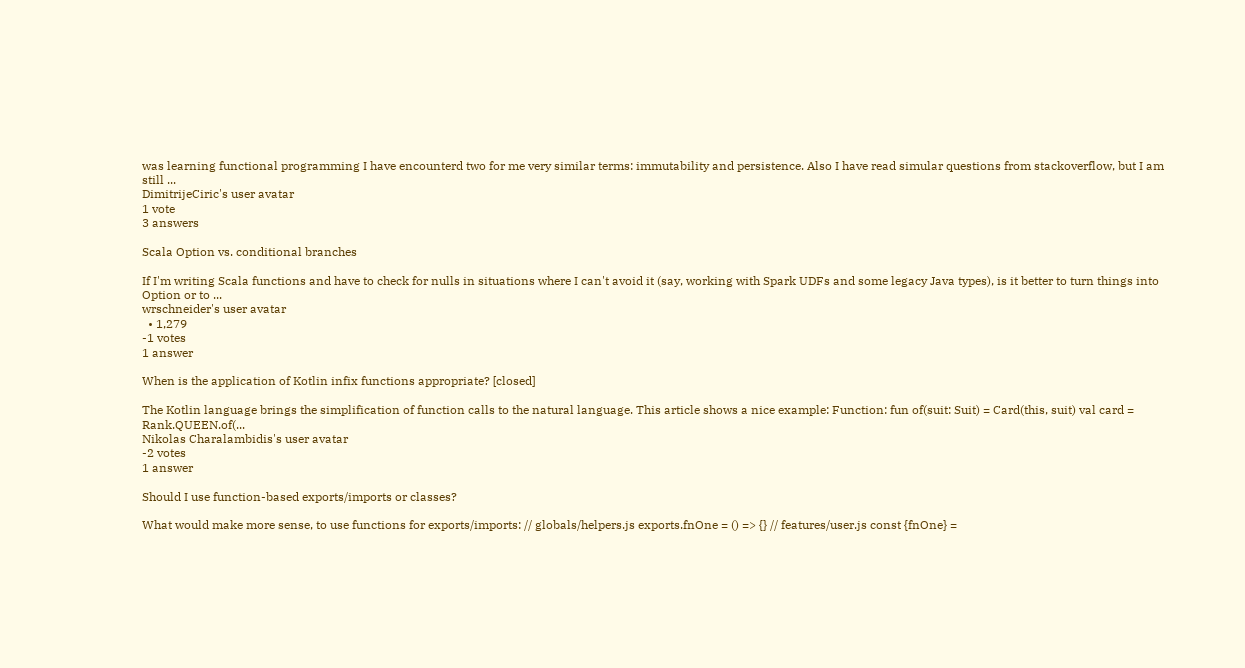was learning functional programming I have encounterd two for me very similar terms: immutability and persistence. Also I have read simular questions from stackoverflow, but I am still ...
DimitrijeCiric's user avatar
1 vote
3 answers

Scala Option vs. conditional branches

If I'm writing Scala functions and have to check for nulls in situations where I can't avoid it (say, working with Spark UDFs and some legacy Java types), is it better to turn things into Option or to ...
wrschneider's user avatar
  • 1,279
-1 votes
1 answer

When is the application of Kotlin infix functions appropriate? [closed]

The Kotlin language brings the simplification of function calls to the natural language. This article shows a nice example: Function: fun of(suit: Suit) = Card(this, suit) val card = Rank.QUEEN.of(...
Nikolas Charalambidis's user avatar
-2 votes
1 answer

Should I use function-based exports/imports or classes?

What would make more sense, to use functions for exports/imports: // globals/helpers.js exports.fnOne = () => {} // features/user.js const {fnOne} =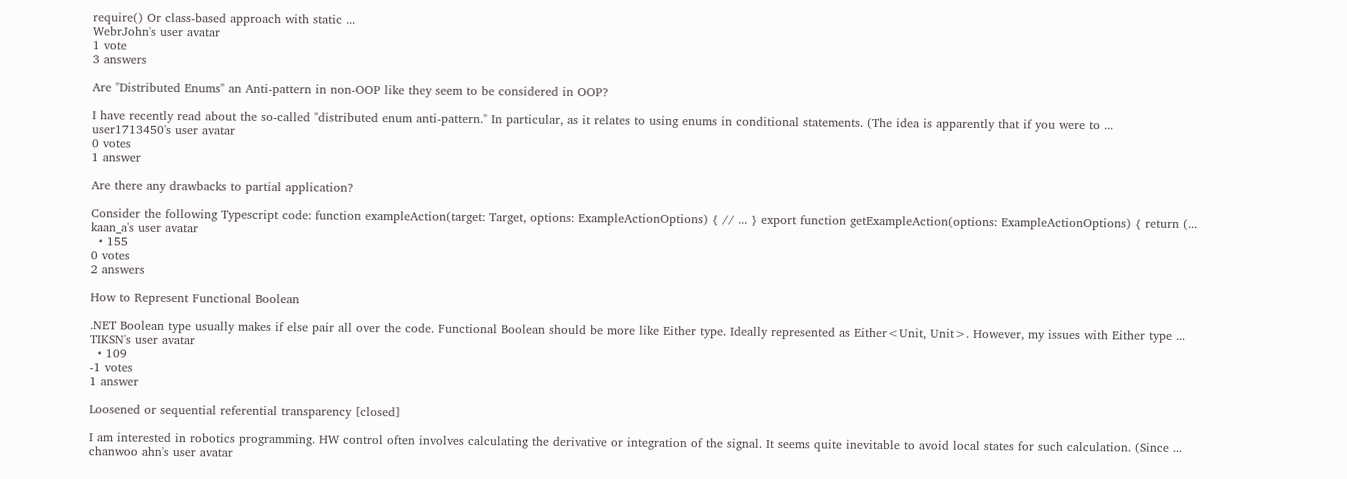require() Or class-based approach with static ...
WebrJohn's user avatar
1 vote
3 answers

Are "Distributed Enums" an Anti-pattern in non-OOP like they seem to be considered in OOP?

I have recently read about the so-called "distributed enum anti-pattern." In particular, as it relates to using enums in conditional statements. (The idea is apparently that if you were to ...
user1713450's user avatar
0 votes
1 answer

Are there any drawbacks to partial application?

Consider the following Typescript code: function exampleAction(target: Target, options: ExampleActionOptions) { // ... } export function getExampleAction(options: ExampleActionOptions) { return (...
kaan_a's user avatar
  • 155
0 votes
2 answers

How to Represent Functional Boolean

.NET Boolean type usually makes if else pair all over the code. Functional Boolean should be more like Either type. Ideally represented as Either<Unit, Unit>. However, my issues with Either type ...
TIKSN's user avatar
  • 109
-1 votes
1 answer

Loosened or sequential referential transparency [closed]

I am interested in robotics programming. HW control often involves calculating the derivative or integration of the signal. It seems quite inevitable to avoid local states for such calculation. (Since ...
chanwoo ahn's user avatar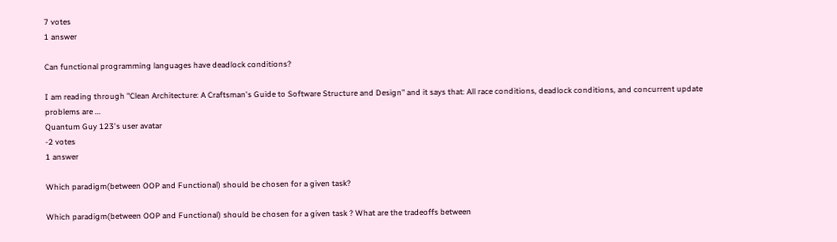7 votes
1 answer

Can functional programming languages have deadlock conditions?

I am reading through "Clean Architecture: A Craftsman's Guide to Software Structure and Design" and it says that: All race conditions, deadlock conditions, and concurrent update problems are ...
Quantum Guy 123's user avatar
-2 votes
1 answer

Which paradigm(between OOP and Functional) should be chosen for a given task?

Which paradigm(between OOP and Functional) should be chosen for a given task ? What are the tradeoffs between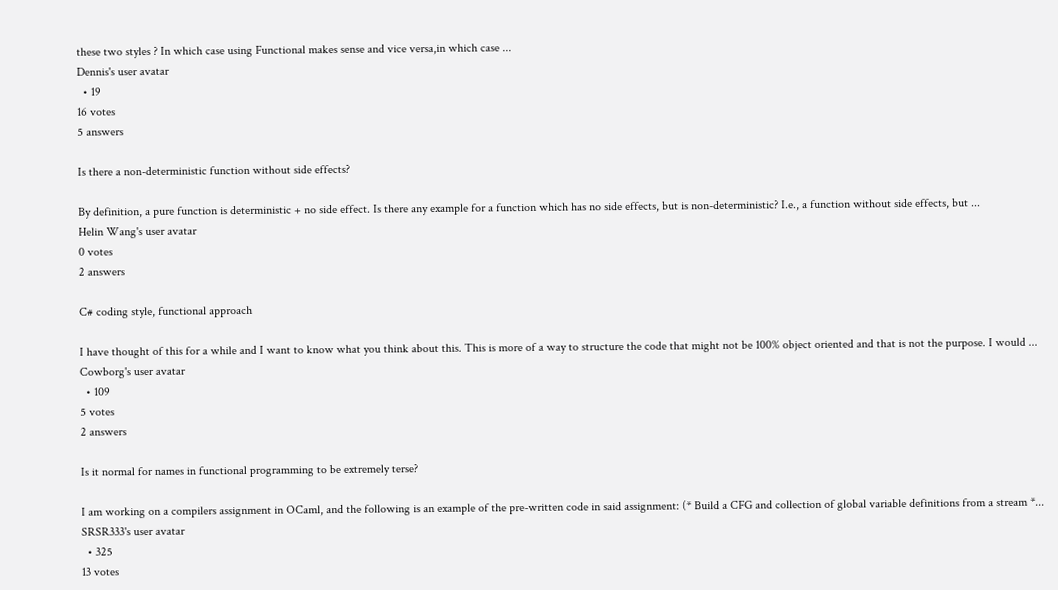these two styles ? In which case using Functional makes sense and vice versa,in which case ...
Dennis's user avatar
  • 19
16 votes
5 answers

Is there a non-deterministic function without side effects?

By definition, a pure function is deterministic + no side effect. Is there any example for a function which has no side effects, but is non-deterministic? I.e., a function without side effects, but ...
Helin Wang's user avatar
0 votes
2 answers

C# coding style, functional approach

I have thought of this for a while and I want to know what you think about this. This is more of a way to structure the code that might not be 100% object oriented and that is not the purpose. I would ...
Cowborg's user avatar
  • 109
5 votes
2 answers

Is it normal for names in functional programming to be extremely terse?

I am working on a compilers assignment in OCaml, and the following is an example of the pre-written code in said assignment: (* Build a CFG and collection of global variable definitions from a stream *...
SRSR333's user avatar
  • 325
13 votes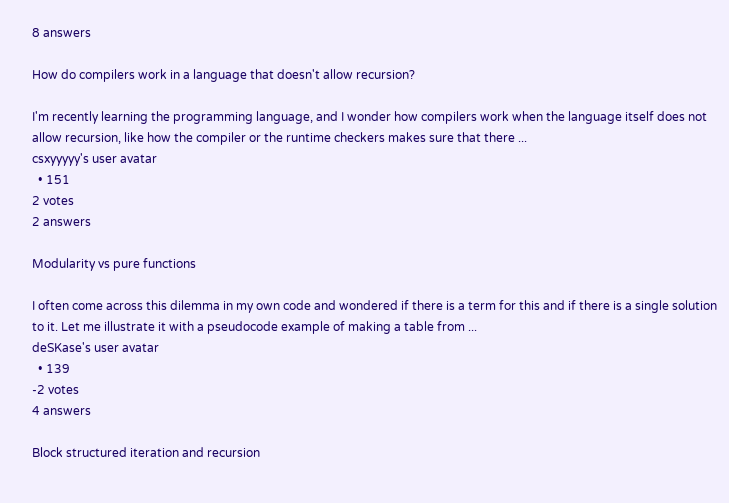8 answers

How do compilers work in a language that doesn't allow recursion?

I'm recently learning the programming language, and I wonder how compilers work when the language itself does not allow recursion, like how the compiler or the runtime checkers makes sure that there ...
csxyyyyy's user avatar
  • 151
2 votes
2 answers

Modularity vs pure functions

I often come across this dilemma in my own code and wondered if there is a term for this and if there is a single solution to it. Let me illustrate it with a pseudocode example of making a table from ...
deSKase's user avatar
  • 139
-2 votes
4 answers

Block structured iteration and recursion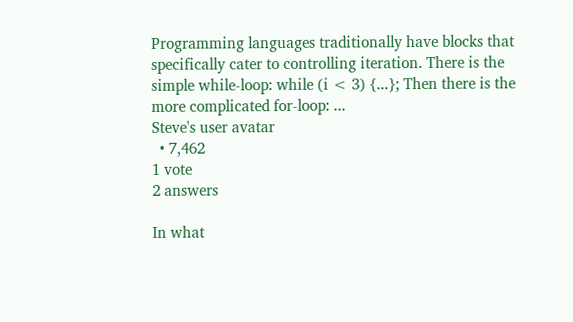Programming languages traditionally have blocks that specifically cater to controlling iteration. There is the simple while-loop: while (i < 3) {...}; Then there is the more complicated for-loop: ...
Steve's user avatar
  • 7,462
1 vote
2 answers

In what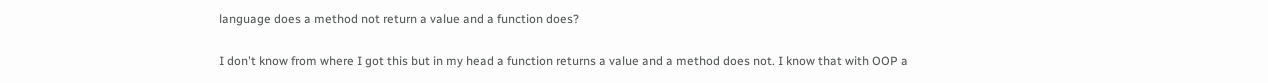language does a method not return a value and a function does?

I don't know from where I got this but in my head a function returns a value and a method does not. I know that with OOP a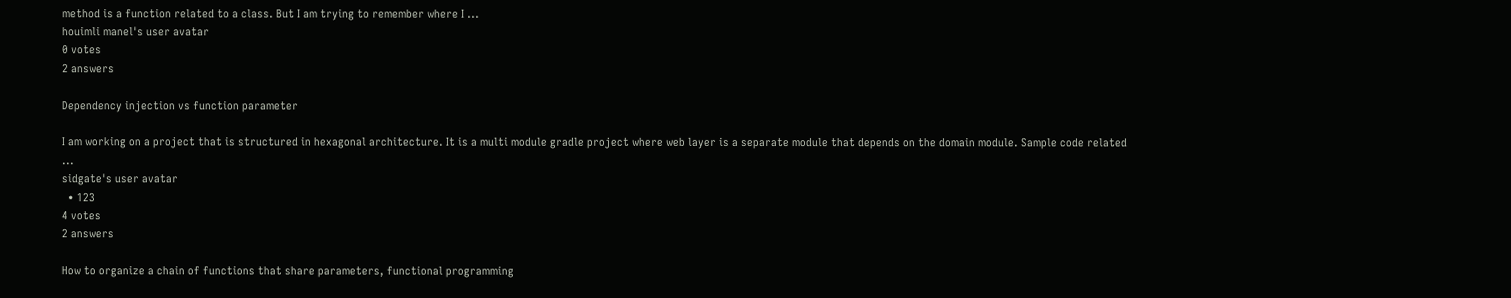method is a function related to a class. But I am trying to remember where I ...
houimli manel's user avatar
0 votes
2 answers

Dependency injection vs function parameter

I am working on a project that is structured in hexagonal architecture. It is a multi module gradle project where web layer is a separate module that depends on the domain module. Sample code related ...
sidgate's user avatar
  • 123
4 votes
2 answers

How to organize a chain of functions that share parameters, functional programming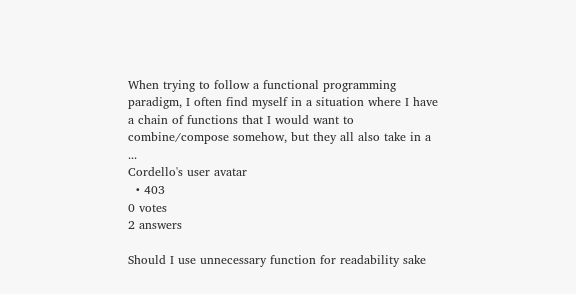When trying to follow a functional programming paradigm, I often find myself in a situation where I have a chain of functions that I would want to combine/compose somehow, but they all also take in a ...
Cordello's user avatar
  • 403
0 votes
2 answers

Should I use unnecessary function for readability sake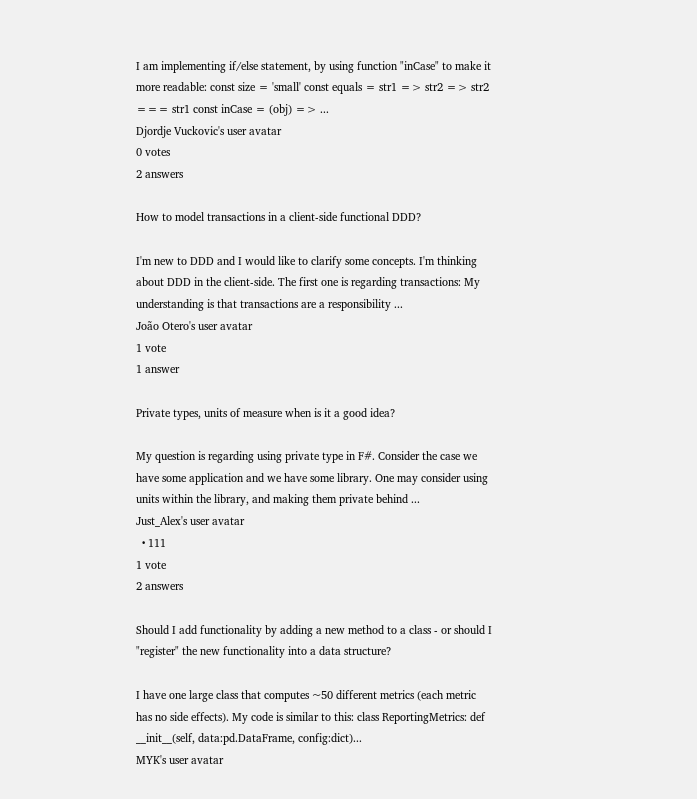I am implementing if/else statement, by using function "inCase" to make it more readable: const size = 'small' const equals = str1 => str2 => str2 === str1 const inCase = (obj) => ...
Djordje Vuckovic's user avatar
0 votes
2 answers

How to model transactions in a client-side functional DDD?

I'm new to DDD and I would like to clarify some concepts. I'm thinking about DDD in the client-side. The first one is regarding transactions: My understanding is that transactions are a responsibility ...
João Otero's user avatar
1 vote
1 answer

Private types, units of measure when is it a good idea?

My question is regarding using private type in F#. Consider the case we have some application and we have some library. One may consider using units within the library, and making them private behind ...
Just_Alex's user avatar
  • 111
1 vote
2 answers

Should I add functionality by adding a new method to a class - or should I "register" the new functionality into a data structure?

I have one large class that computes ~50 different metrics (each metric has no side effects). My code is similar to this: class ReportingMetrics: def __init__(self, data:pd.DataFrame, config:dict)...
MYK's user avatar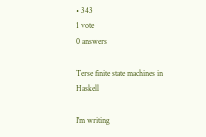• 343
1 vote
0 answers

Terse finite state machines in Haskell

I'm writing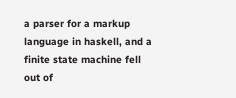a parser for a markup language in haskell, and a finite state machine fell out of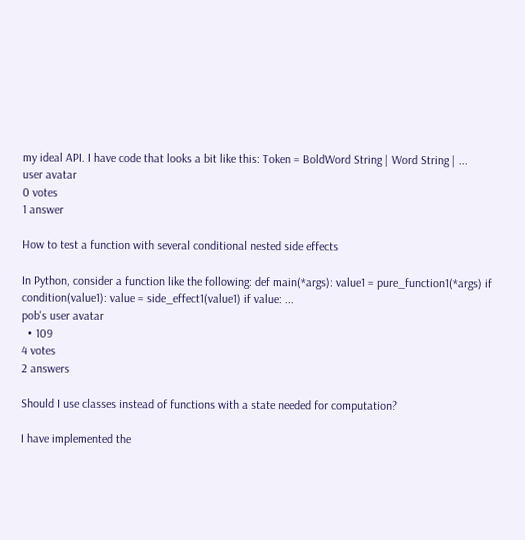my ideal API. I have code that looks a bit like this: Token = BoldWord String | Word String | ...
user avatar
0 votes
1 answer

How to test a function with several conditional nested side effects

In Python, consider a function like the following: def main(*args): value1 = pure_function1(*args) if condition(value1): value = side_effect1(value1) if value: ...
pob's user avatar
  • 109
4 votes
2 answers

Should I use classes instead of functions with a state needed for computation?

I have implemented the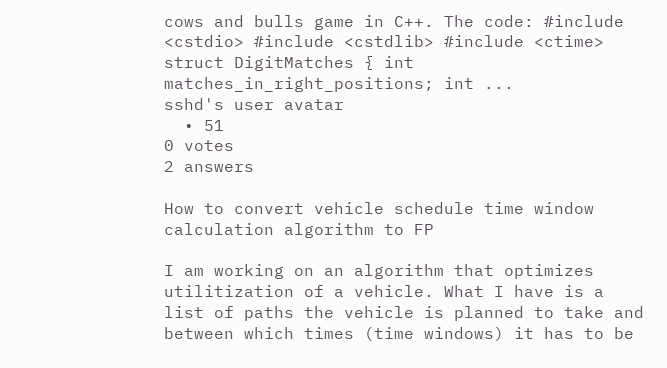cows and bulls game in C++. The code: #include <cstdio> #include <cstdlib> #include <ctime> struct DigitMatches { int matches_in_right_positions; int ...
sshd's user avatar
  • 51
0 votes
2 answers

How to convert vehicle schedule time window calculation algorithm to FP

I am working on an algorithm that optimizes utilitization of a vehicle. What I have is a list of paths the vehicle is planned to take and between which times (time windows) it has to be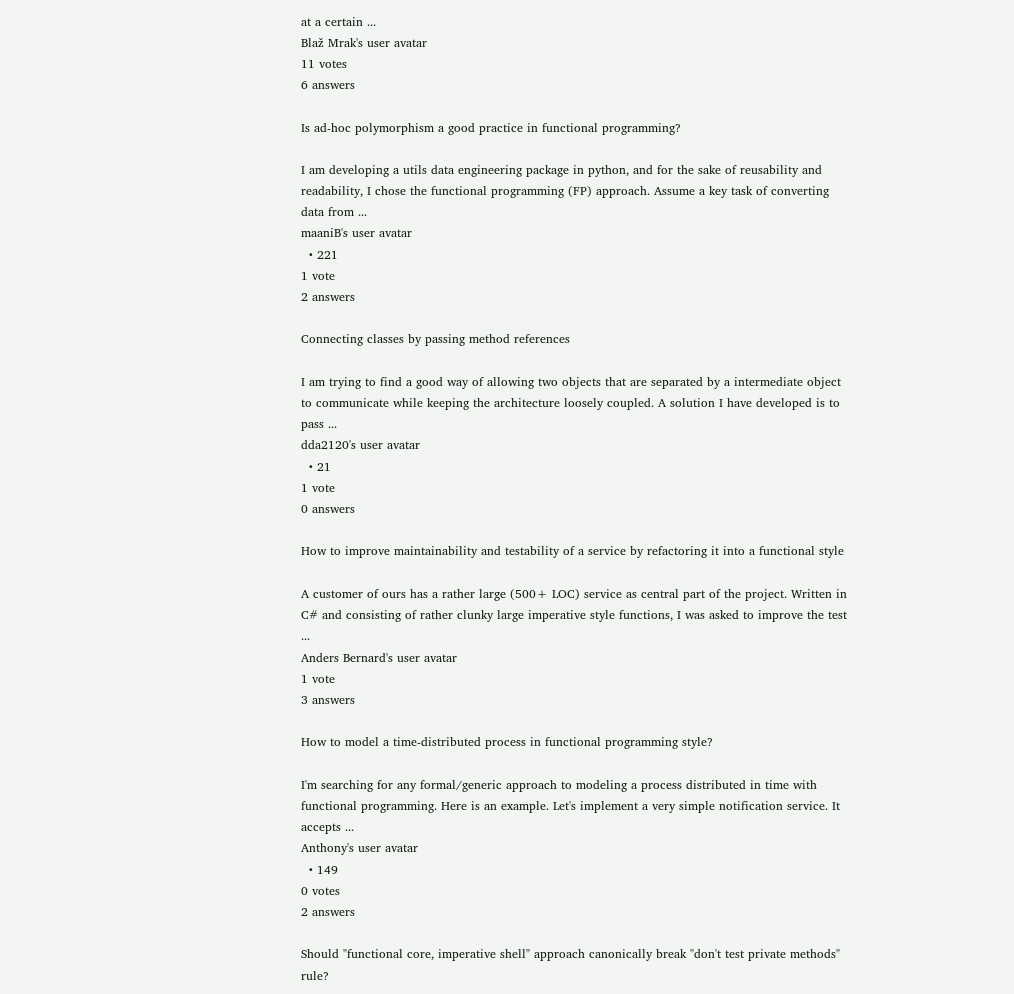at a certain ...
Blaž Mrak's user avatar
11 votes
6 answers

Is ad-hoc polymorphism a good practice in functional programming?

I am developing a utils data engineering package in python, and for the sake of reusability and readability, I chose the functional programming (FP) approach. Assume a key task of converting data from ...
maaniB's user avatar
  • 221
1 vote
2 answers

Connecting classes by passing method references

I am trying to find a good way of allowing two objects that are separated by a intermediate object to communicate while keeping the architecture loosely coupled. A solution I have developed is to pass ...
dda2120's user avatar
  • 21
1 vote
0 answers

How to improve maintainability and testability of a service by refactoring it into a functional style

A customer of ours has a rather large (500+ LOC) service as central part of the project. Written in C# and consisting of rather clunky large imperative style functions, I was asked to improve the test ...
Anders Bernard's user avatar
1 vote
3 answers

How to model a time-distributed process in functional programming style?

I'm searching for any formal/generic approach to modeling a process distributed in time with functional programming. Here is an example. Let's implement a very simple notification service. It accepts ...
Anthony's user avatar
  • 149
0 votes
2 answers

Should "functional core, imperative shell" approach canonically break "don't test private methods" rule?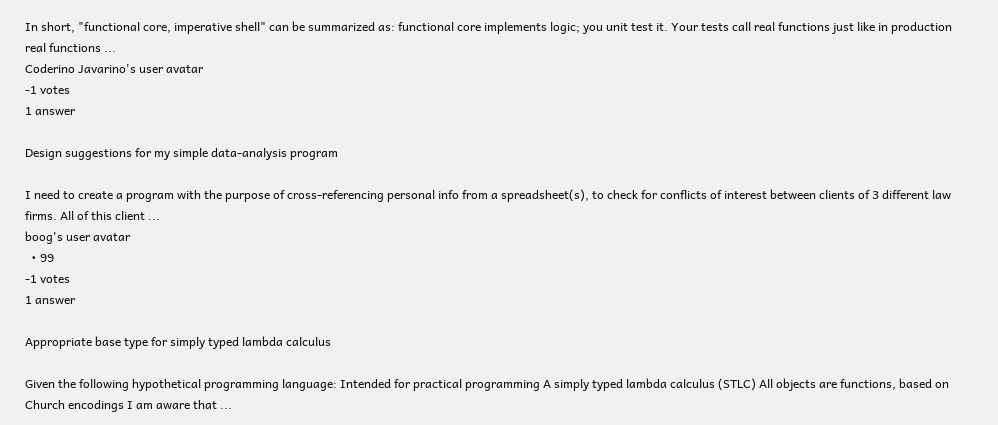In short, "functional core, imperative shell" can be summarized as: functional core implements logic; you unit test it. Your tests call real functions just like in production real functions ...
Coderino Javarino's user avatar
-1 votes
1 answer

Design suggestions for my simple data-analysis program

I need to create a program with the purpose of cross-referencing personal info from a spreadsheet(s), to check for conflicts of interest between clients of 3 different law firms. All of this client ...
boog's user avatar
  • 99
-1 votes
1 answer

Appropriate base type for simply typed lambda calculus

Given the following hypothetical programming language: Intended for practical programming A simply typed lambda calculus (STLC) All objects are functions, based on Church encodings I am aware that ...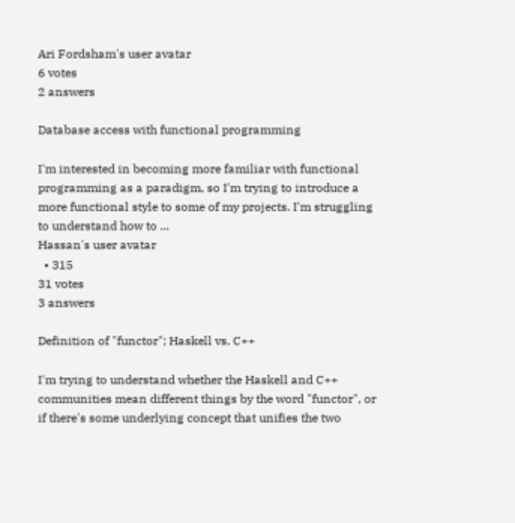Ari Fordsham's user avatar
6 votes
2 answers

Database access with functional programming

I'm interested in becoming more familiar with functional programming as a paradigm, so I'm trying to introduce a more functional style to some of my projects. I'm struggling to understand how to ...
Hassan's user avatar
  • 315
31 votes
3 answers

Definition of "functor"; Haskell vs. C++

I'm trying to understand whether the Haskell and C++ communities mean different things by the word "functor", or if there's some underlying concept that unifies the two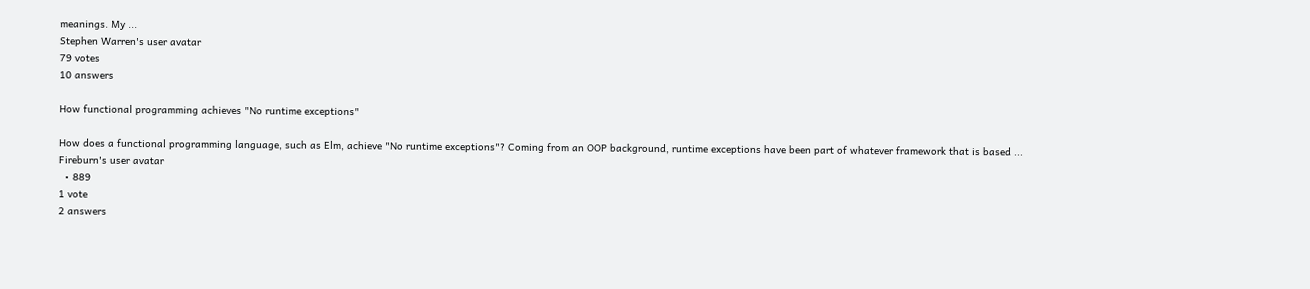meanings. My ...
Stephen Warren's user avatar
79 votes
10 answers

How functional programming achieves "No runtime exceptions"

How does a functional programming language, such as Elm, achieve "No runtime exceptions"? Coming from an OOP background, runtime exceptions have been part of whatever framework that is based ...
Fireburn's user avatar
  • 889
1 vote
2 answers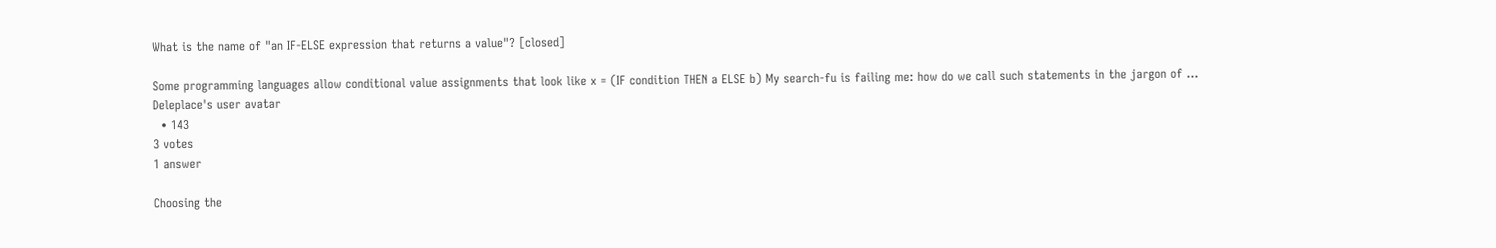What is the name of "an IF-ELSE expression that returns a value"? [closed]

Some programming languages allow conditional value assignments that look like x = (IF condition THEN a ELSE b) My search-fu is failing me: how do we call such statements in the jargon of ...
Deleplace's user avatar
  • 143
3 votes
1 answer

Choosing the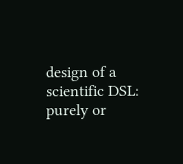design of a scientific DSL: purely or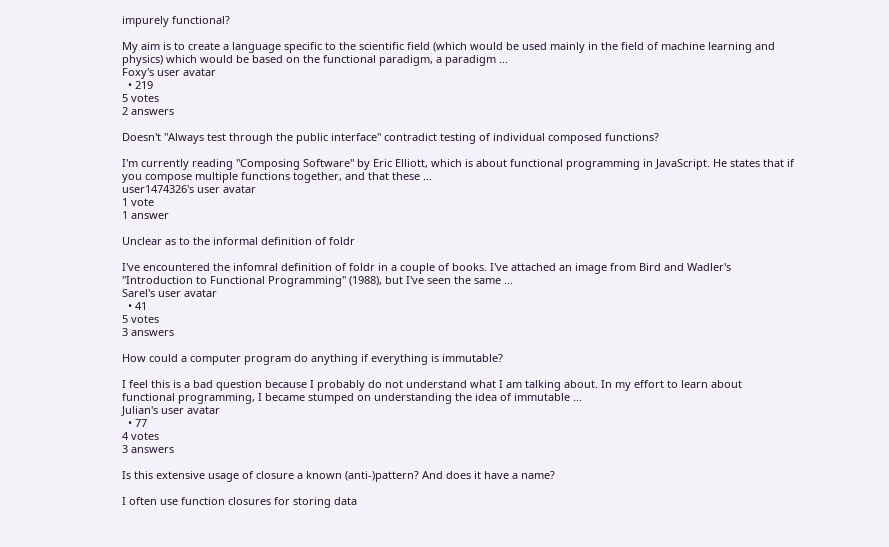impurely functional?

My aim is to create a language specific to the scientific field (which would be used mainly in the field of machine learning and physics) which would be based on the functional paradigm, a paradigm ...
Foxy's user avatar
  • 219
5 votes
2 answers

Doesn't "Always test through the public interface" contradict testing of individual composed functions?

I'm currently reading "Composing Software" by Eric Elliott, which is about functional programming in JavaScript. He states that if you compose multiple functions together, and that these ...
user1474326's user avatar
1 vote
1 answer

Unclear as to the informal definition of foldr

I've encountered the infomral definition of foldr in a couple of books. I've attached an image from Bird and Wadler's "Introduction to Functional Programming" (1988), but I've seen the same ...
Sarel's user avatar
  • 41
5 votes
3 answers

How could a computer program do anything if everything is immutable?

I feel this is a bad question because I probably do not understand what I am talking about. In my effort to learn about functional programming, I became stumped on understanding the idea of immutable ...
Julian's user avatar
  • 77
4 votes
3 answers

Is this extensive usage of closure a known (anti-)pattern? And does it have a name?

I often use function closures for storing data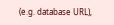(e.g. database URL),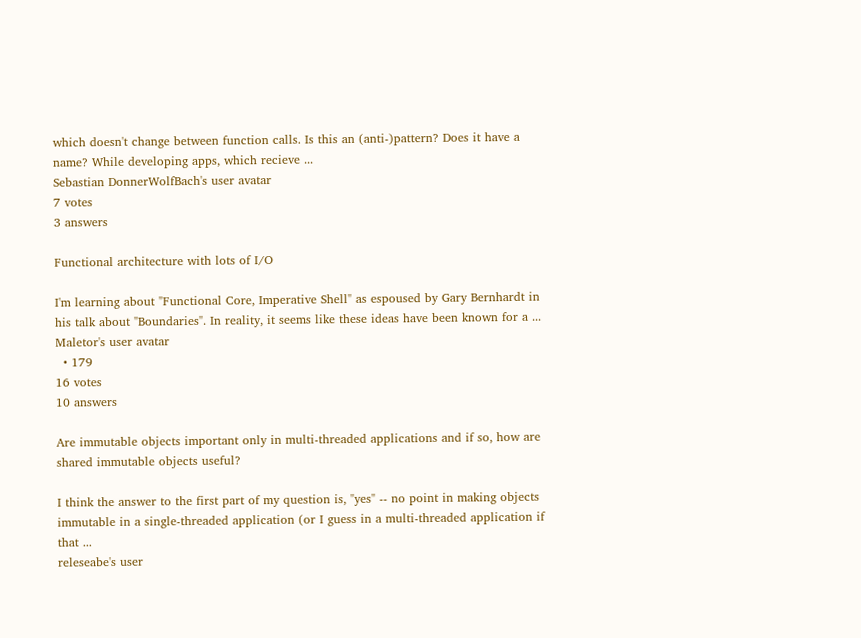which doesn't change between function calls. Is this an (anti-)pattern? Does it have a name? While developing apps, which recieve ...
Sebastian DonnerWolfBach's user avatar
7 votes
3 answers

Functional architecture with lots of I/O

I'm learning about "Functional Core, Imperative Shell" as espoused by Gary Bernhardt in his talk about "Boundaries". In reality, it seems like these ideas have been known for a ...
Maletor's user avatar
  • 179
16 votes
10 answers

Are immutable objects important only in multi-threaded applications and if so, how are shared immutable objects useful?

I think the answer to the first part of my question is, "yes" -- no point in making objects immutable in a single-threaded application (or I guess in a multi-threaded application if that ...
releseabe's user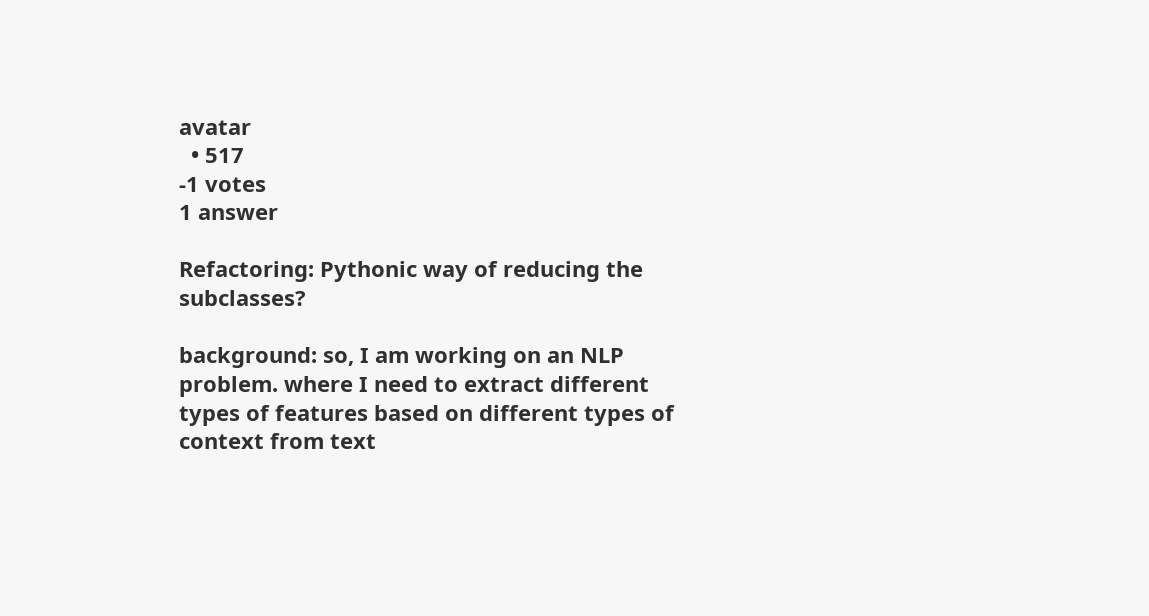avatar
  • 517
-1 votes
1 answer

Refactoring: Pythonic way of reducing the subclasses?

background: so, I am working on an NLP problem. where I need to extract different types of features based on different types of context from text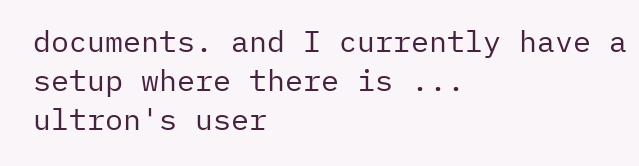documents. and I currently have a setup where there is ...
ultron's user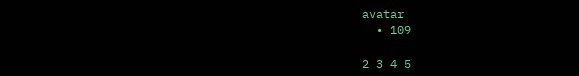avatar
  • 109

2 3 4 5